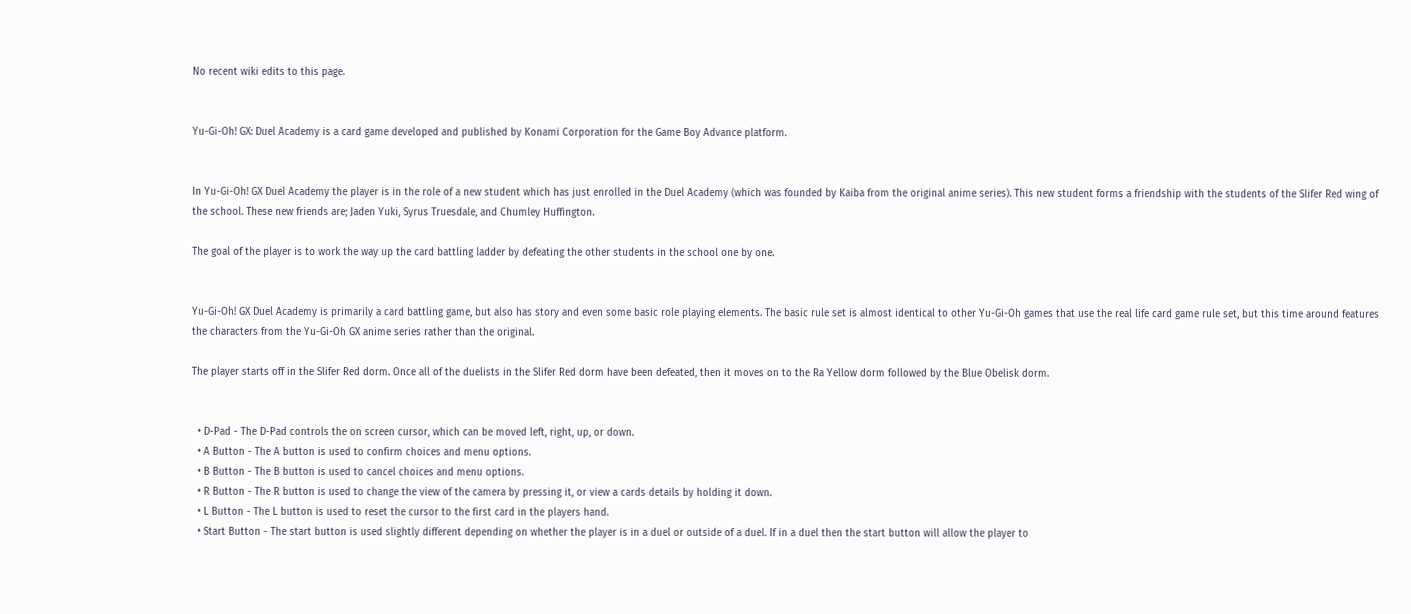No recent wiki edits to this page.


Yu-Gi-Oh! GX: Duel Academy is a card game developed and published by Konami Corporation for the Game Boy Advance platform.


In Yu-Gi-Oh! GX Duel Academy the player is in the role of a new student which has just enrolled in the Duel Academy (which was founded by Kaiba from the original anime series). This new student forms a friendship with the students of the Slifer Red wing of the school. These new friends are; Jaden Yuki, Syrus Truesdale, and Chumley Huffington.

The goal of the player is to work the way up the card battling ladder by defeating the other students in the school one by one.


Yu-Gi-Oh! GX Duel Academy is primarily a card battling game, but also has story and even some basic role playing elements. The basic rule set is almost identical to other Yu-Gi-Oh games that use the real life card game rule set, but this time around features the characters from the Yu-Gi-Oh GX anime series rather than the original.

The player starts off in the Slifer Red dorm. Once all of the duelists in the Slifer Red dorm have been defeated, then it moves on to the Ra Yellow dorm followed by the Blue Obelisk dorm.


  • D-Pad - The D-Pad controls the on screen cursor, which can be moved left, right, up, or down.
  • A Button - The A button is used to confirm choices and menu options.
  • B Button - The B button is used to cancel choices and menu options.
  • R Button - The R button is used to change the view of the camera by pressing it, or view a cards details by holding it down.
  • L Button - The L button is used to reset the cursor to the first card in the players hand.
  • Start Button - The start button is used slightly different depending on whether the player is in a duel or outside of a duel. If in a duel then the start button will allow the player to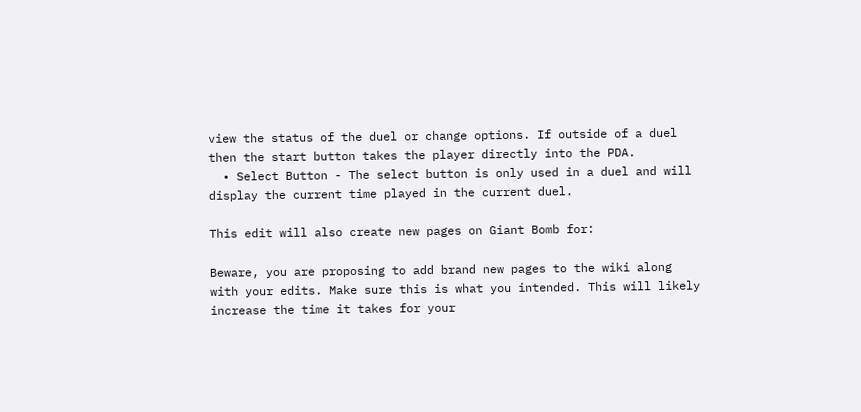view the status of the duel or change options. If outside of a duel then the start button takes the player directly into the PDA.
  • Select Button - The select button is only used in a duel and will display the current time played in the current duel.

This edit will also create new pages on Giant Bomb for:

Beware, you are proposing to add brand new pages to the wiki along with your edits. Make sure this is what you intended. This will likely increase the time it takes for your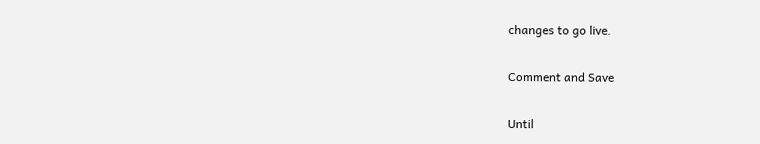changes to go live.

Comment and Save

Until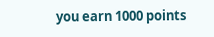you earn 1000 points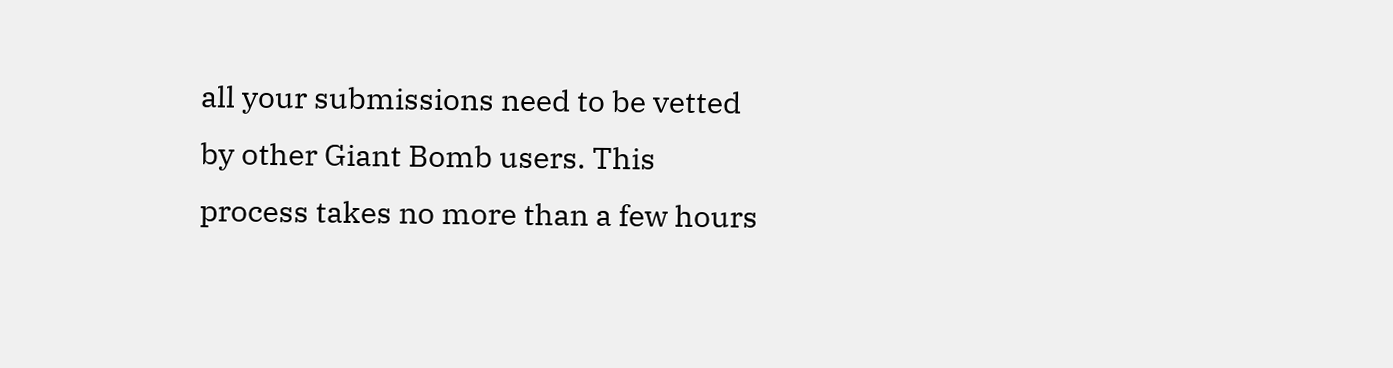all your submissions need to be vetted by other Giant Bomb users. This process takes no more than a few hours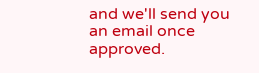and we'll send you an email once approved.